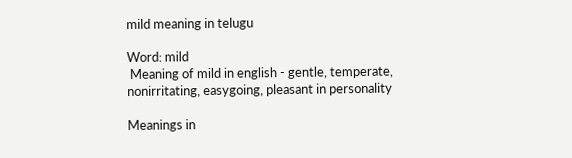mild meaning in telugu

Word: mild
 Meaning of mild in english - gentle, temperate, nonirritating, easygoing, pleasant in personality

Meanings in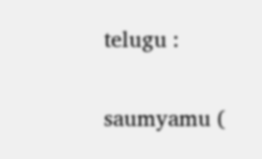telugu :

saumyamu (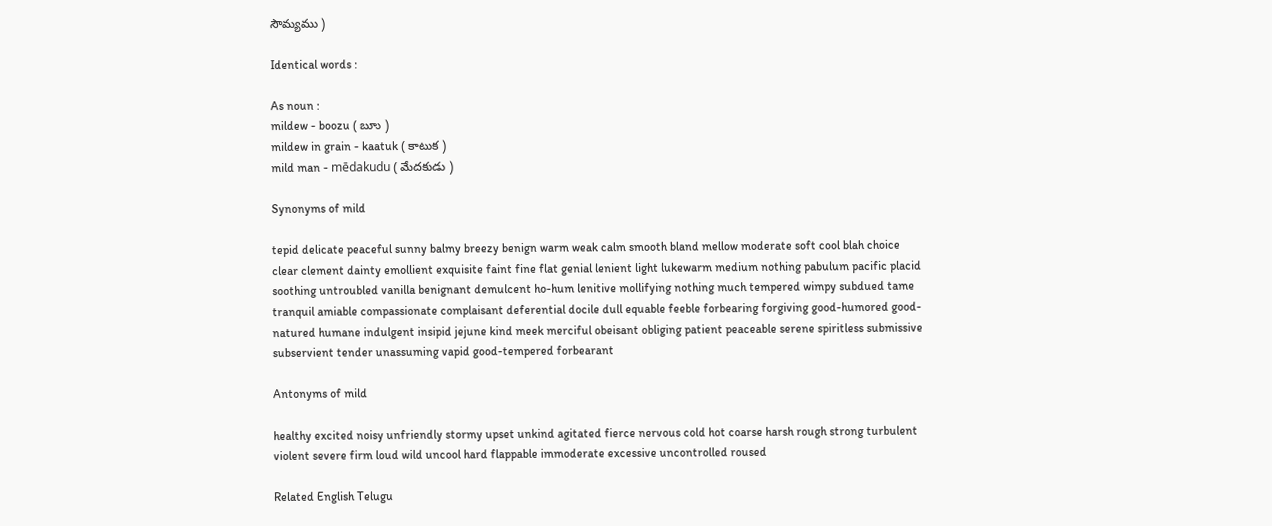సౌమ్యము )

Identical words :

As noun :
mildew - boozu ( బూు )
mildew in grain - kaatuk ( కాటుక )
mild man - mēdakudu ( మేదకుడు )

Synonyms of mild

tepid delicate peaceful sunny balmy breezy benign warm weak calm smooth bland mellow moderate soft cool blah choice clear clement dainty emollient exquisite faint fine flat genial lenient light lukewarm medium nothing pabulum pacific placid soothing untroubled vanilla benignant demulcent ho-hum lenitive mollifying nothing much tempered wimpy subdued tame tranquil amiable compassionate complaisant deferential docile dull equable feeble forbearing forgiving good-humored good-natured humane indulgent insipid jejune kind meek merciful obeisant obliging patient peaceable serene spiritless submissive subservient tender unassuming vapid good-tempered forbearant

Antonyms of mild

healthy excited noisy unfriendly stormy upset unkind agitated fierce nervous cold hot coarse harsh rough strong turbulent violent severe firm loud wild uncool hard flappable immoderate excessive uncontrolled roused

Related English Telugu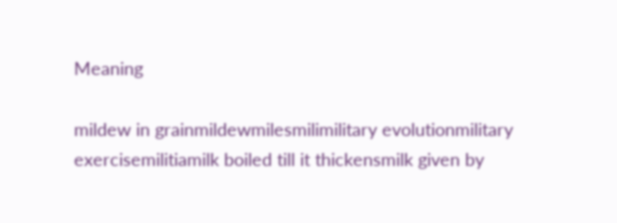Meaning

mildew in grainmildewmilesmilimilitary evolutionmilitary exercisemilitiamilk boiled till it thickensmilk given by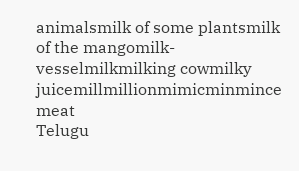animalsmilk of some plantsmilk of the mangomilk-vesselmilkmilking cowmilky juicemillmillionmimicminmince meat
Telugu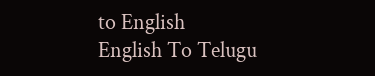to English
English To Telugu